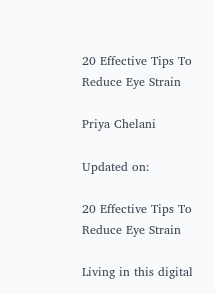20 Effective Tips To Reduce Eye Strain

Priya Chelani

Updated on:

20 Effective Tips To Reduce Eye Strain

Living in this digital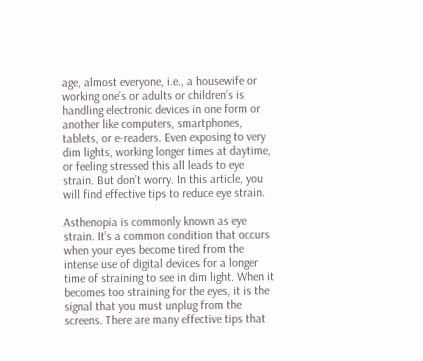age, almost everyone, i.e., a housewife or working one’s or adults or children’s is handling electronic devices in one form or another like computers, smartphones, tablets, or e-readers. Even exposing to very dim lights, working longer times at daytime, or feeling stressed this all leads to eye strain. But don’t worry. In this article, you will find effective tips to reduce eye strain.

Asthenopia is commonly known as eye strain. It’s a common condition that occurs when your eyes become tired from the intense use of digital devices for a longer time of straining to see in dim light. When it becomes too straining for the eyes, it is the signal that you must unplug from the screens. There are many effective tips that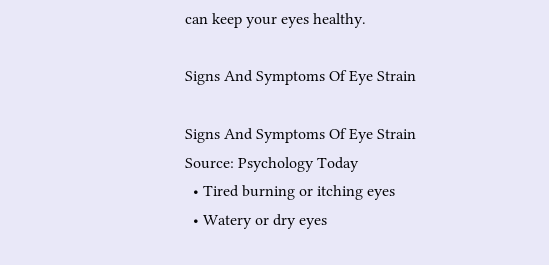can keep your eyes healthy.

Signs And Symptoms Of Eye Strain

Signs And Symptoms Of Eye Strain
Source: Psychology Today
  • Tired burning or itching eyes
  • Watery or dry eyes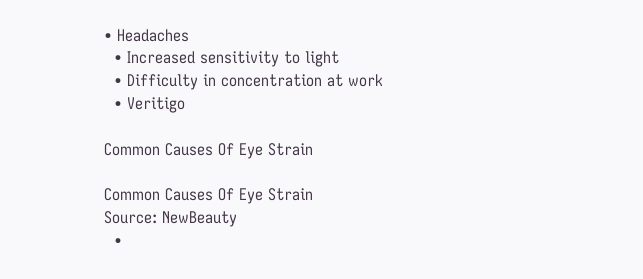• Headaches
  • Increased sensitivity to light
  • Difficulty in concentration at work
  • Veritigo

Common Causes Of Eye Strain

Common Causes Of Eye Strain
Source: NewBeauty
  •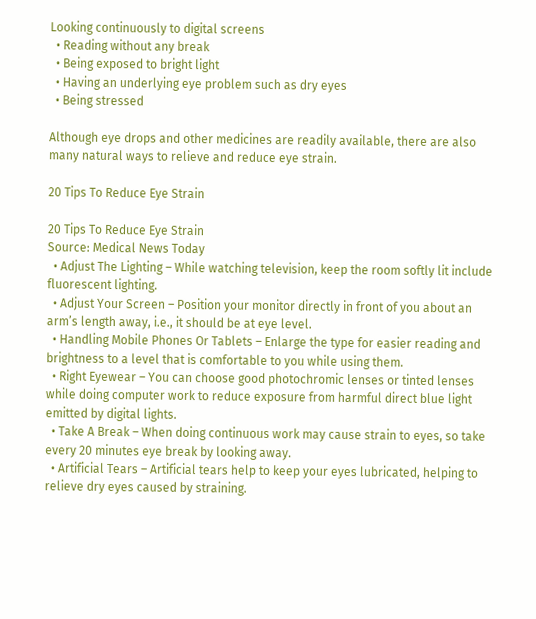Looking continuously to digital screens
  • Reading without any break
  • Being exposed to bright light
  • Having an underlying eye problem such as dry eyes
  • Being stressed

Although eye drops and other medicines are readily available, there are also many natural ways to relieve and reduce eye strain.

20 Tips To Reduce Eye Strain

20 Tips To Reduce Eye Strain
Source: Medical News Today
  • Adjust The Lighting – While watching television, keep the room softly lit include fluorescent lighting.
  • Adjust Your Screen – Position your monitor directly in front of you about an arm’s length away, i.e., it should be at eye level.
  • Handling Mobile Phones Or Tablets – Enlarge the type for easier reading and brightness to a level that is comfortable to you while using them.
  • Right Eyewear – You can choose good photochromic lenses or tinted lenses while doing computer work to reduce exposure from harmful direct blue light emitted by digital lights.
  • Take A Break – When doing continuous work may cause strain to eyes, so take every 20 minutes eye break by looking away.
  • Artificial Tears – Artificial tears help to keep your eyes lubricated, helping to relieve dry eyes caused by straining.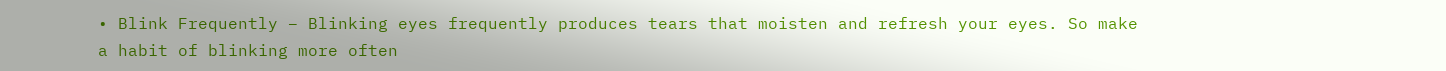• Blink Frequently – Blinking eyes frequently produces tears that moisten and refresh your eyes. So make a habit of blinking more often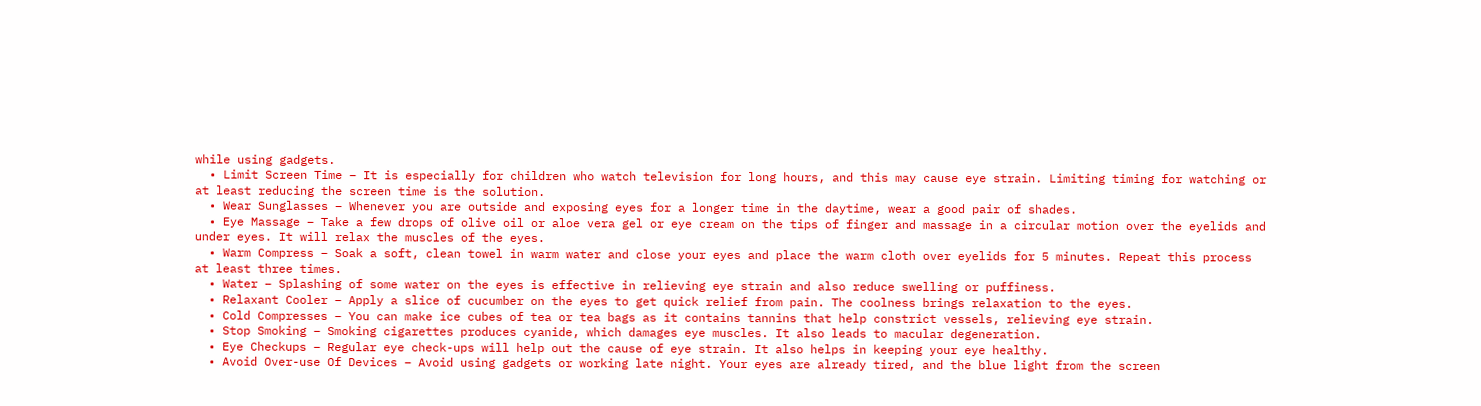while using gadgets.
  • Limit Screen Time – It is especially for children who watch television for long hours, and this may cause eye strain. Limiting timing for watching or at least reducing the screen time is the solution.
  • Wear Sunglasses – Whenever you are outside and exposing eyes for a longer time in the daytime, wear a good pair of shades.
  • Eye Massage – Take a few drops of olive oil or aloe vera gel or eye cream on the tips of finger and massage in a circular motion over the eyelids and under eyes. It will relax the muscles of the eyes.
  • Warm Compress – Soak a soft, clean towel in warm water and close your eyes and place the warm cloth over eyelids for 5 minutes. Repeat this process at least three times.
  • Water – Splashing of some water on the eyes is effective in relieving eye strain and also reduce swelling or puffiness.
  • Relaxant Cooler – Apply a slice of cucumber on the eyes to get quick relief from pain. The coolness brings relaxation to the eyes.
  • Cold Compresses – You can make ice cubes of tea or tea bags as it contains tannins that help constrict vessels, relieving eye strain.
  • Stop Smoking – Smoking cigarettes produces cyanide, which damages eye muscles. It also leads to macular degeneration.
  • Eye Checkups – Regular eye check-ups will help out the cause of eye strain. It also helps in keeping your eye healthy.
  • Avoid Over-use Of Devices – Avoid using gadgets or working late night. Your eyes are already tired, and the blue light from the screen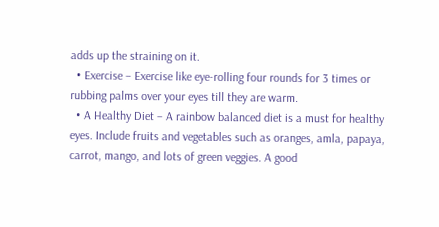adds up the straining on it.
  • Exercise – Exercise like eye-rolling four rounds for 3 times or rubbing palms over your eyes till they are warm.
  • A Healthy Diet – A rainbow balanced diet is a must for healthy eyes. Include fruits and vegetables such as oranges, amla, papaya, carrot, mango, and lots of green veggies. A good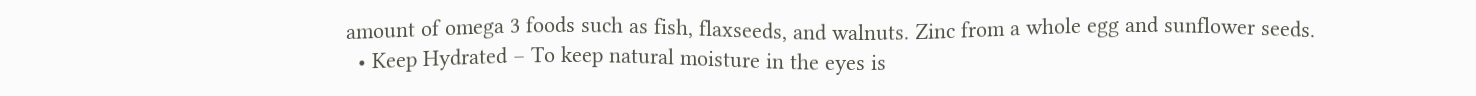amount of omega 3 foods such as fish, flaxseeds, and walnuts. Zinc from a whole egg and sunflower seeds.
  • Keep Hydrated – To keep natural moisture in the eyes is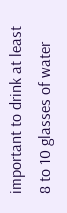important to drink at least 8 to 10 glasses of water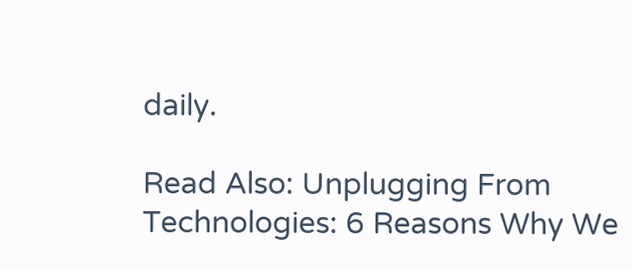daily.

Read Also: Unplugging From Technologies: 6 Reasons Why We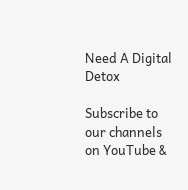Need A Digital Detox

Subscribe to our channels on YouTube &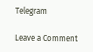Telegram

Leave a Comment